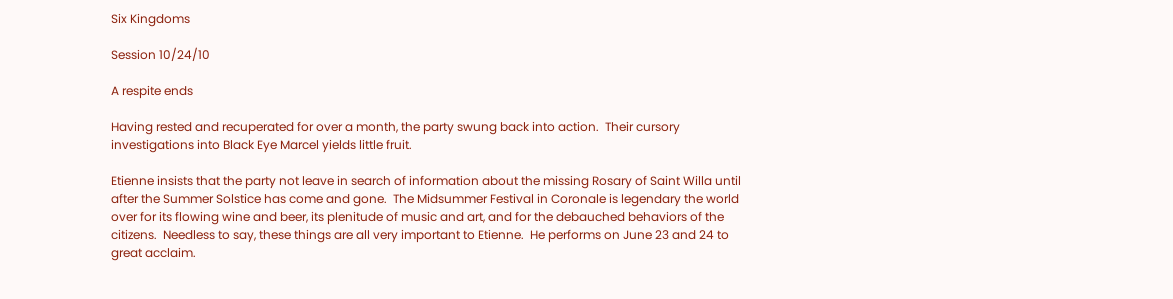Six Kingdoms

Session 10/24/10

A respite ends

Having rested and recuperated for over a month, the party swung back into action.  Their cursory investigations into Black Eye Marcel yields little fruit.

Etienne insists that the party not leave in search of information about the missing Rosary of Saint Willa until after the Summer Solstice has come and gone.  The Midsummer Festival in Coronale is legendary the world over for its flowing wine and beer, its plenitude of music and art, and for the debauched behaviors of the citizens.  Needless to say, these things are all very important to Etienne.  He performs on June 23 and 24 to great acclaim.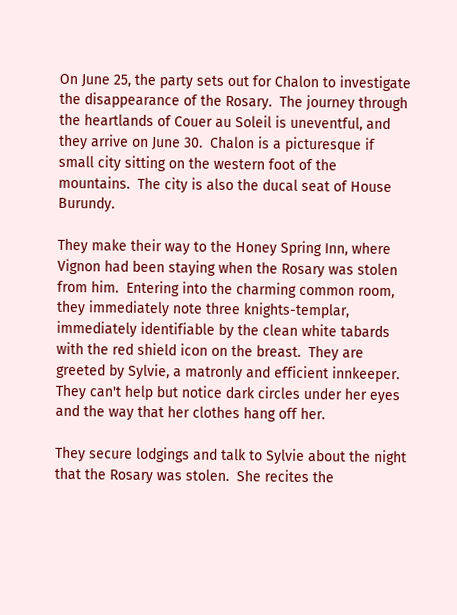On June 25, the party sets out for Chalon to investigate the disappearance of the Rosary.  The journey through the heartlands of Couer au Soleil is uneventful, and they arrive on June 30.  Chalon is a picturesque if small city sitting on the western foot of the mountains.  The city is also the ducal seat of House Burundy.

They make their way to the Honey Spring Inn, where Vignon had been staying when the Rosary was stolen from him.  Entering into the charming common room, they immediately note three knights-templar, immediately identifiable by the clean white tabards with the red shield icon on the breast.  They are greeted by Sylvie, a matronly and efficient innkeeper.  They can't help but notice dark circles under her eyes and the way that her clothes hang off her.

They secure lodgings and talk to Sylvie about the night that the Rosary was stolen.  She recites the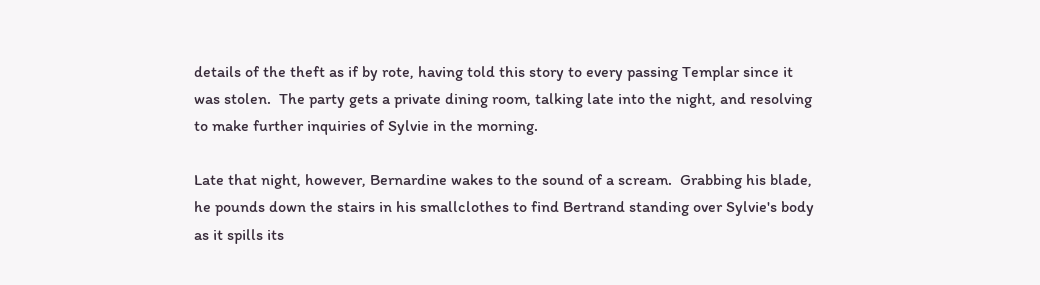details of the theft as if by rote, having told this story to every passing Templar since it was stolen.  The party gets a private dining room, talking late into the night, and resolving to make further inquiries of Sylvie in the morning.

Late that night, however, Bernardine wakes to the sound of a scream.  Grabbing his blade, he pounds down the stairs in his smallclothes to find Bertrand standing over Sylvie's body as it spills its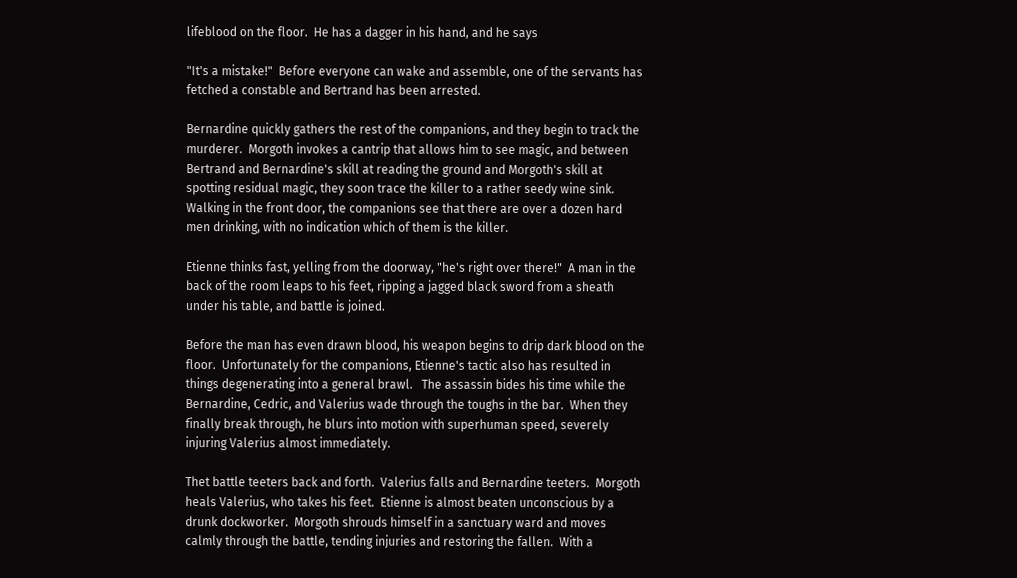lifeblood on the floor.  He has a dagger in his hand, and he says

"It's a mistake!"  Before everyone can wake and assemble, one of the servants has fetched a constable and Bertrand has been arrested.

Bernardine quickly gathers the rest of the companions, and they begin to track the murderer.  Morgoth invokes a cantrip that allows him to see magic, and between Bertrand and Bernardine's skill at reading the ground and Morgoth's skill at spotting residual magic, they soon trace the killer to a rather seedy wine sink.  Walking in the front door, the companions see that there are over a dozen hard men drinking, with no indication which of them is the killer.

Etienne thinks fast, yelling from the doorway, "he's right over there!"  A man in the back of the room leaps to his feet, ripping a jagged black sword from a sheath under his table, and battle is joined.

Before the man has even drawn blood, his weapon begins to drip dark blood on the floor.  Unfortunately for the companions, Etienne's tactic also has resulted in things degenerating into a general brawl.   The assassin bides his time while the Bernardine, Cedric, and Valerius wade through the toughs in the bar.  When they finally break through, he blurs into motion with superhuman speed, severely injuring Valerius almost immediately.

Thet battle teeters back and forth.  Valerius falls and Bernardine teeters.  Morgoth heals Valerius, who takes his feet.  Etienne is almost beaten unconscious by a drunk dockworker.  Morgoth shrouds himself in a sanctuary ward and moves calmly through the battle, tending injuries and restoring the fallen.  With a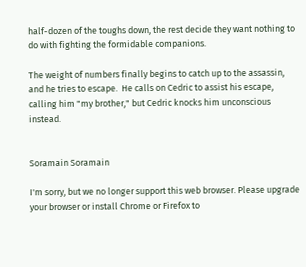half-dozen of the toughs down, the rest decide they want nothing to do with fighting the formidable companions.

The weight of numbers finally begins to catch up to the assassin, and he tries to escape.  He calls on Cedric to assist his escape, calling him "my brother," but Cedric knocks him unconscious instead.


Soramain Soramain

I'm sorry, but we no longer support this web browser. Please upgrade your browser or install Chrome or Firefox to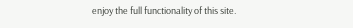enjoy the full functionality of this site.